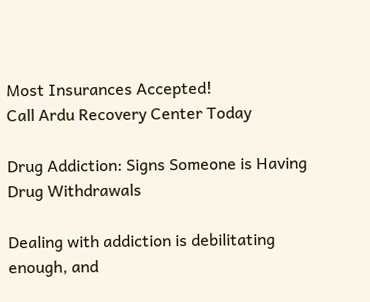Most Insurances Accepted!
Call Ardu Recovery Center Today

Drug Addiction: Signs Someone is Having Drug Withdrawals

Dealing with addiction is debilitating enough, and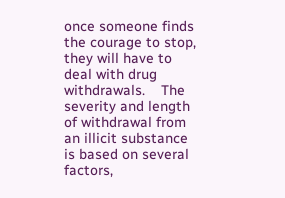once someone finds the courage to stop, they will have to deal with drug withdrawals.    The severity and length of withdrawal from an illicit substance is based on several factors,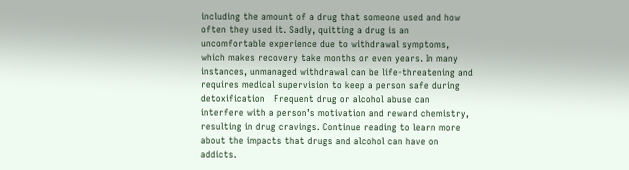including the amount of a drug that someone used and how often they used it. Sadly, quitting a drug is an uncomfortable experience due to withdrawal symptoms, which makes recovery take months or even years. In many instances, unmanaged withdrawal can be life-threatening and requires medical supervision to keep a person safe during detoxification   Frequent drug or alcohol abuse can interfere with a person’s motivation and reward chemistry, resulting in drug cravings. Continue reading to learn more about the impacts that drugs and alcohol can have on addicts.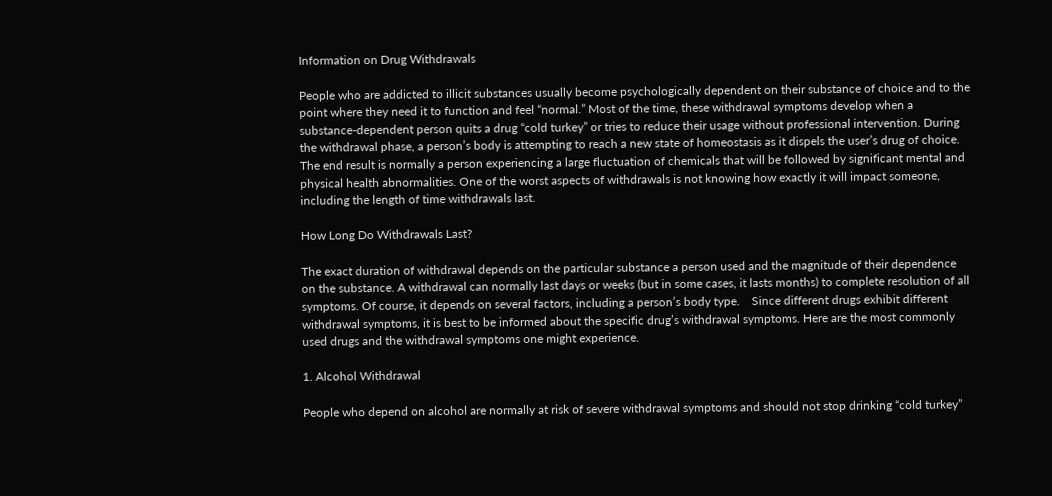Information on Drug Withdrawals

People who are addicted to illicit substances usually become psychologically dependent on their substance of choice and to the point where they need it to function and feel “normal.” Most of the time, these withdrawal symptoms develop when a substance-dependent person quits a drug “cold turkey” or tries to reduce their usage without professional intervention. During the withdrawal phase, a person’s body is attempting to reach a new state of homeostasis as it dispels the user’s drug of choice.    The end result is normally a person experiencing a large fluctuation of chemicals that will be followed by significant mental and physical health abnormalities. One of the worst aspects of withdrawals is not knowing how exactly it will impact someone, including the length of time withdrawals last.

How Long Do Withdrawals Last?

The exact duration of withdrawal depends on the particular substance a person used and the magnitude of their dependence on the substance. A withdrawal can normally last days or weeks (but in some cases, it lasts months) to complete resolution of all symptoms. Of course, it depends on several factors, including a person’s body type.    Since different drugs exhibit different withdrawal symptoms, it is best to be informed about the specific drug’s withdrawal symptoms. Here are the most commonly used drugs and the withdrawal symptoms one might experience.

1. Alcohol Withdrawal

People who depend on alcohol are normally at risk of severe withdrawal symptoms and should not stop drinking “cold turkey”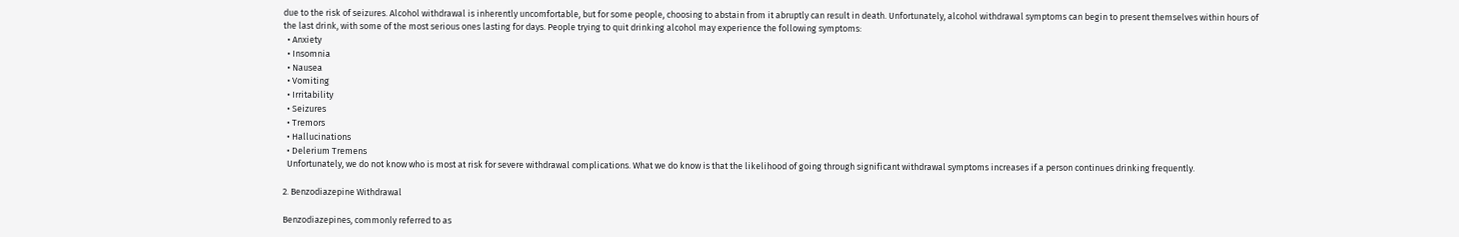due to the risk of seizures. Alcohol withdrawal is inherently uncomfortable, but for some people, choosing to abstain from it abruptly can result in death. Unfortunately, alcohol withdrawal symptoms can begin to present themselves within hours of the last drink, with some of the most serious ones lasting for days. People trying to quit drinking alcohol may experience the following symptoms:
  • Anxiety
  • Insomnia
  • Nausea
  • Vomiting
  • Irritability
  • Seizures
  • Tremors
  • Hallucinations
  • Delerium Tremens
  Unfortunately, we do not know who is most at risk for severe withdrawal complications. What we do know is that the likelihood of going through significant withdrawal symptoms increases if a person continues drinking frequently.

2. Benzodiazepine Withdrawal

Benzodiazepines, commonly referred to as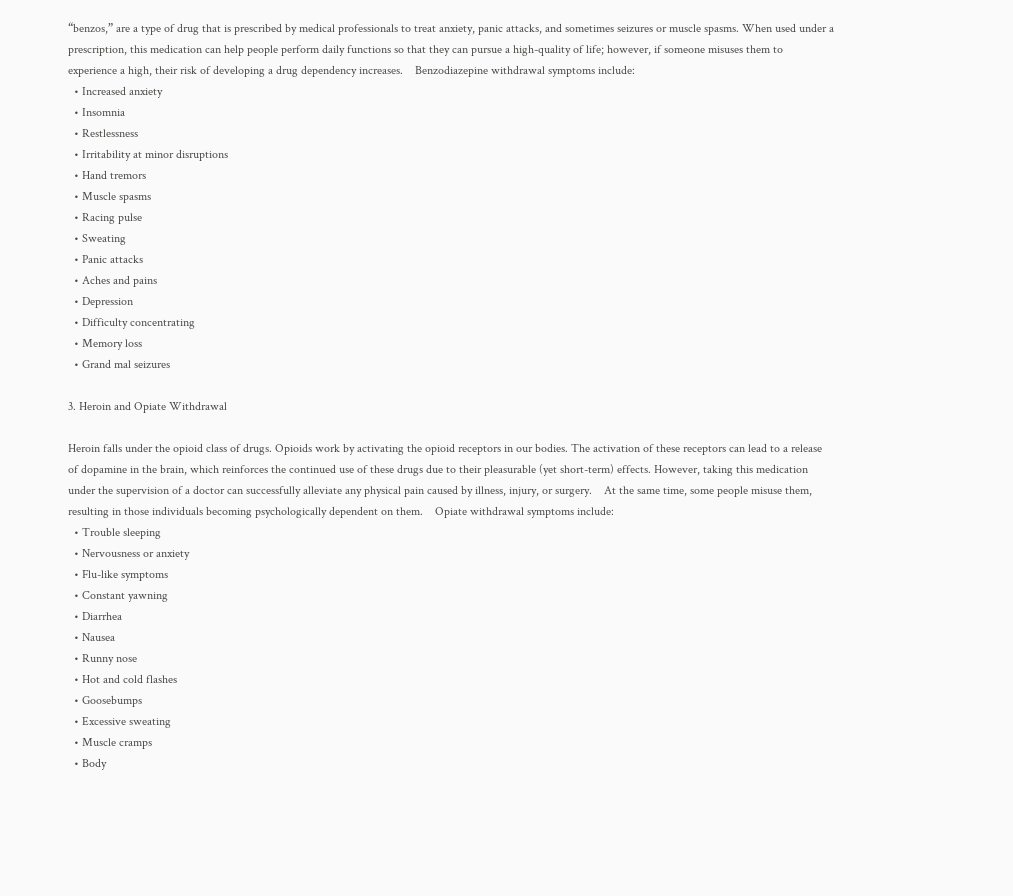“benzos,” are a type of drug that is prescribed by medical professionals to treat anxiety, panic attacks, and sometimes seizures or muscle spasms. When used under a prescription, this medication can help people perform daily functions so that they can pursue a high-quality of life; however, if someone misuses them to experience a high, their risk of developing a drug dependency increases.    Benzodiazepine withdrawal symptoms include:
  • Increased anxiety
  • Insomnia
  • Restlessness
  • Irritability at minor disruptions
  • Hand tremors
  • Muscle spasms
  • Racing pulse
  • Sweating
  • Panic attacks
  • Aches and pains
  • Depression
  • Difficulty concentrating
  • Memory loss
  • Grand mal seizures

3. Heroin and Opiate Withdrawal

Heroin falls under the opioid class of drugs. Opioids work by activating the opioid receptors in our bodies. The activation of these receptors can lead to a release of dopamine in the brain, which reinforces the continued use of these drugs due to their pleasurable (yet short-term) effects. However, taking this medication under the supervision of a doctor can successfully alleviate any physical pain caused by illness, injury, or surgery.    At the same time, some people misuse them, resulting in those individuals becoming psychologically dependent on them.    Opiate withdrawal symptoms include:
  • Trouble sleeping
  • Nervousness or anxiety
  • Flu-like symptoms
  • Constant yawning
  • Diarrhea
  • Nausea
  • Runny nose
  • Hot and cold flashes
  • Goosebumps
  • Excessive sweating
  • Muscle cramps
  • Body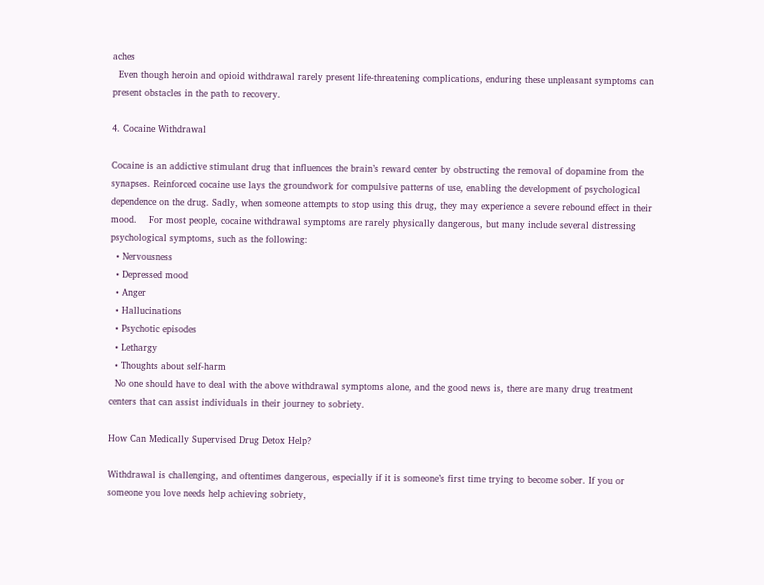aches
  Even though heroin and opioid withdrawal rarely present life-threatening complications, enduring these unpleasant symptoms can present obstacles in the path to recovery.

4. Cocaine Withdrawal

Cocaine is an addictive stimulant drug that influences the brain’s reward center by obstructing the removal of dopamine from the synapses. Reinforced cocaine use lays the groundwork for compulsive patterns of use, enabling the development of psychological dependence on the drug. Sadly, when someone attempts to stop using this drug, they may experience a severe rebound effect in their mood.    For most people, cocaine withdrawal symptoms are rarely physically dangerous, but many include several distressing psychological symptoms, such as the following:
  • Nervousness
  • Depressed mood
  • Anger
  • Hallucinations
  • Psychotic episodes
  • Lethargy
  • Thoughts about self-harm
  No one should have to deal with the above withdrawal symptoms alone, and the good news is, there are many drug treatment centers that can assist individuals in their journey to sobriety.

How Can Medically Supervised Drug Detox Help?

Withdrawal is challenging, and oftentimes dangerous, especially if it is someone’s first time trying to become sober. If you or someone you love needs help achieving sobriety,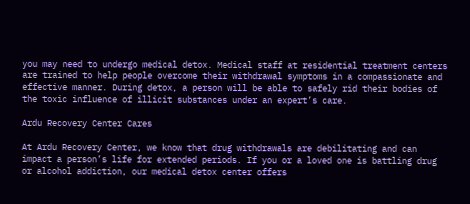you may need to undergo medical detox. Medical staff at residential treatment centers are trained to help people overcome their withdrawal symptoms in a compassionate and effective manner. During detox, a person will be able to safely rid their bodies of the toxic influence of illicit substances under an expert’s care.

Ardu Recovery Center Cares

At Ardu Recovery Center, we know that drug withdrawals are debilitating and can impact a person’s life for extended periods. If you or a loved one is battling drug or alcohol addiction, our medical detox center offers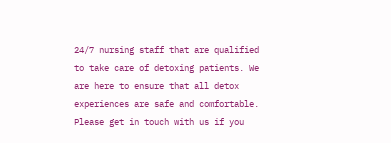24/7 nursing staff that are qualified to take care of detoxing patients. We are here to ensure that all detox experiences are safe and comfortable.    Please get in touch with us if you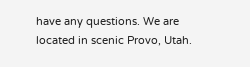have any questions. We are located in scenic Provo, Utah.